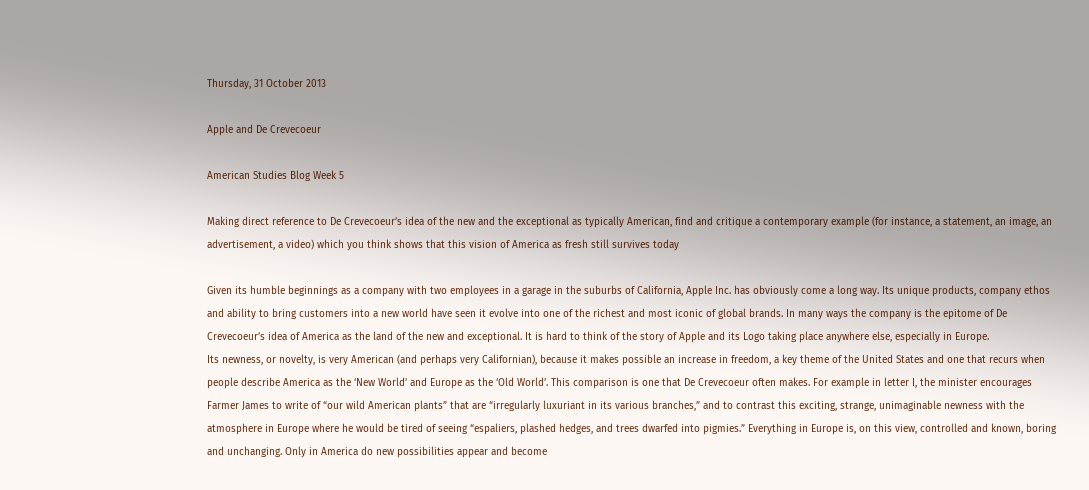Thursday, 31 October 2013

Apple and De Crevecoeur

American Studies Blog Week 5

Making direct reference to De Crevecoeur’s idea of the new and the exceptional as typically American, find and critique a contemporary example (for instance, a statement, an image, an advertisement, a video) which you think shows that this vision of America as fresh still survives today

Given its humble beginnings as a company with two employees in a garage in the suburbs of California, Apple Inc. has obviously come a long way. Its unique products, company ethos and ability to bring customers into a new world have seen it evolve into one of the richest and most iconic of global brands. In many ways the company is the epitome of De Crevecoeur’s idea of America as the land of the new and exceptional. It is hard to think of the story of Apple and its Logo taking place anywhere else, especially in Europe.
Its newness, or novelty, is very American (and perhaps very Californian), because it makes possible an increase in freedom, a key theme of the United States and one that recurs when people describe America as the ‘New World’ and Europe as the ‘Old World’. This comparison is one that De Crevecoeur often makes. For example in letter I, the minister encourages Farmer James to write of “our wild American plants” that are “irregularly luxuriant in its various branches,” and to contrast this exciting, strange, unimaginable newness with the atmosphere in Europe where he would be tired of seeing “espaliers, plashed hedges, and trees dwarfed into pigmies.” Everything in Europe is, on this view, controlled and known, boring and unchanging. Only in America do new possibilities appear and become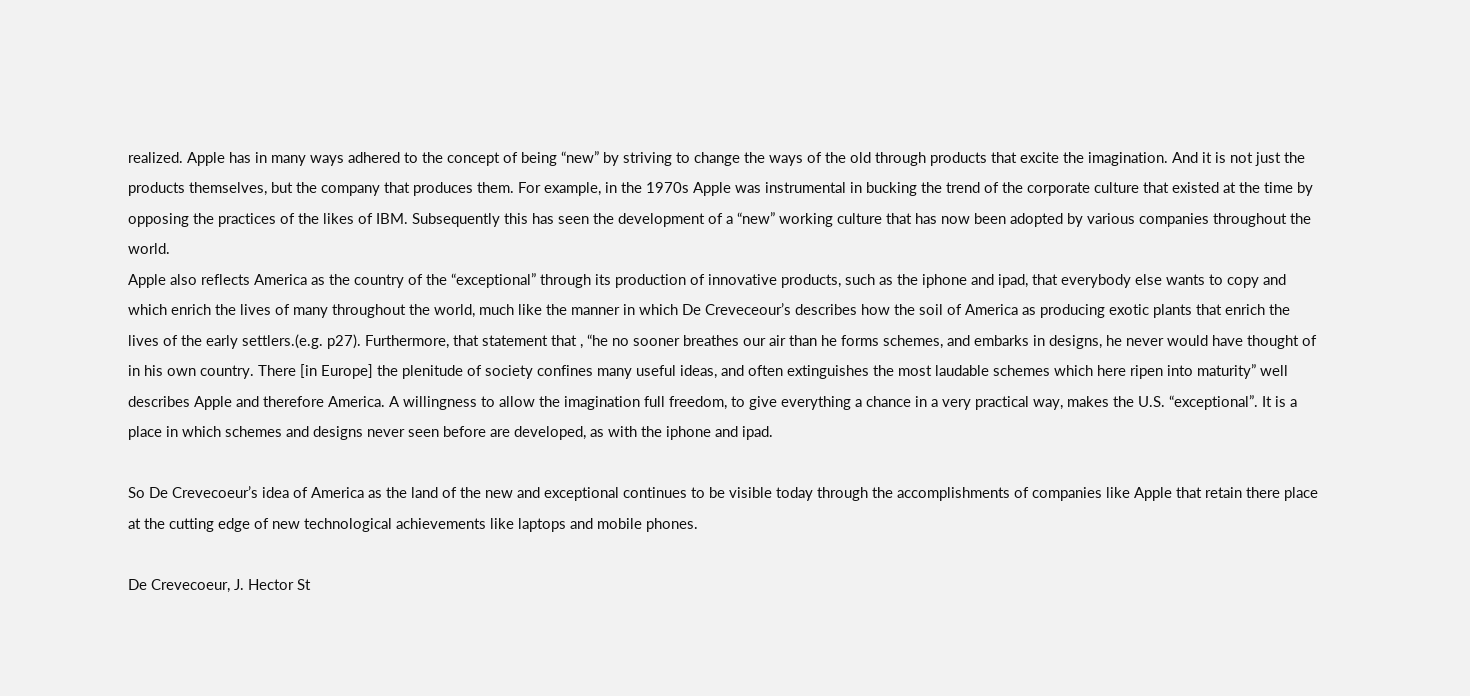realized. Apple has in many ways adhered to the concept of being “new” by striving to change the ways of the old through products that excite the imagination. And it is not just the products themselves, but the company that produces them. For example, in the 1970s Apple was instrumental in bucking the trend of the corporate culture that existed at the time by opposing the practices of the likes of IBM. Subsequently this has seen the development of a “new” working culture that has now been adopted by various companies throughout the world.
Apple also reflects America as the country of the “exceptional” through its production of innovative products, such as the iphone and ipad, that everybody else wants to copy and which enrich the lives of many throughout the world, much like the manner in which De Creveceour’s describes how the soil of America as producing exotic plants that enrich the lives of the early settlers.(e.g. p27). Furthermore, that statement that , “he no sooner breathes our air than he forms schemes, and embarks in designs, he never would have thought of in his own country. There [in Europe] the plenitude of society confines many useful ideas, and often extinguishes the most laudable schemes which here ripen into maturity” well describes Apple and therefore America. A willingness to allow the imagination full freedom, to give everything a chance in a very practical way, makes the U.S. “exceptional”. It is a place in which schemes and designs never seen before are developed, as with the iphone and ipad.

So De Crevecoeur’s idea of America as the land of the new and exceptional continues to be visible today through the accomplishments of companies like Apple that retain there place at the cutting edge of new technological achievements like laptops and mobile phones.

De Crevecoeur, J. Hector St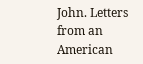John. Letters from an American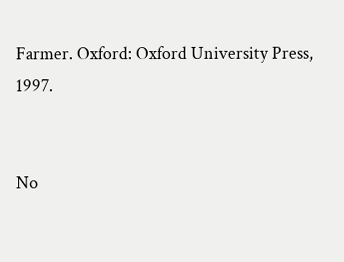Farmer. Oxford: Oxford University Press, 1997.


No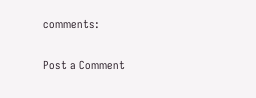comments:

Post a Comment